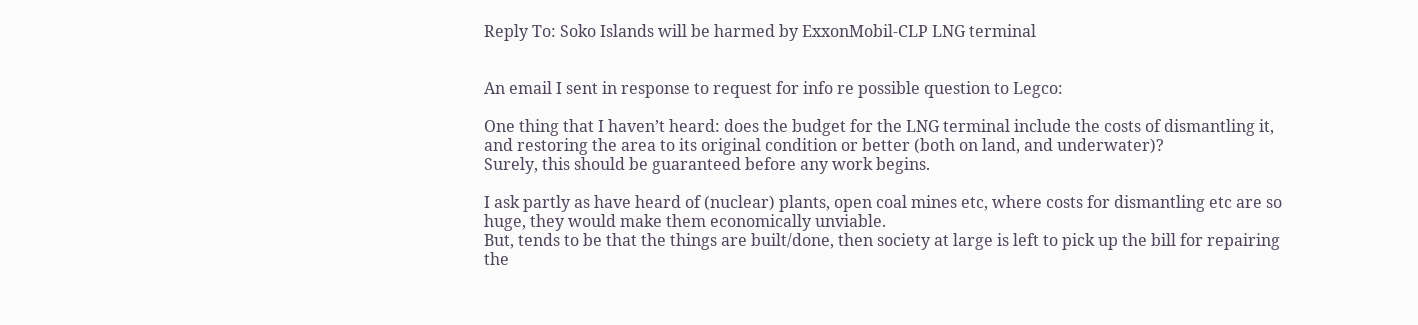Reply To: Soko Islands will be harmed by ExxonMobil-CLP LNG terminal


An email I sent in response to request for info re possible question to Legco:

One thing that I haven’t heard: does the budget for the LNG terminal include the costs of dismantling it, and restoring the area to its original condition or better (both on land, and underwater)?
Surely, this should be guaranteed before any work begins.

I ask partly as have heard of (nuclear) plants, open coal mines etc, where costs for dismantling etc are so huge, they would make them economically unviable.
But, tends to be that the things are built/done, then society at large is left to pick up the bill for repairing the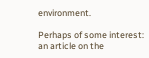environment.

Perhaps of some interest: an article on the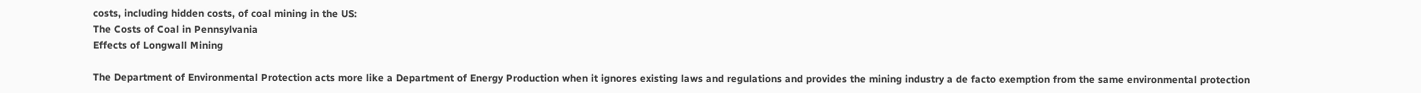costs, including hidden costs, of coal mining in the US:
The Costs of Coal in Pennsylvania
Effects of Longwall Mining

The Department of Environmental Protection acts more like a Department of Energy Production when it ignores existing laws and regulations and provides the mining industry a de facto exemption from the same environmental protection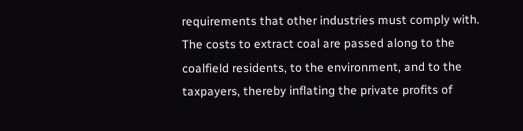requirements that other industries must comply with. The costs to extract coal are passed along to the coalfield residents, to the environment, and to the taxpayers, thereby inflating the private profits of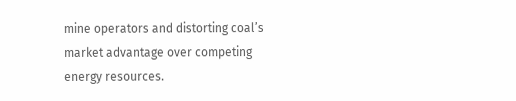mine operators and distorting coal’s market advantage over competing energy resources.